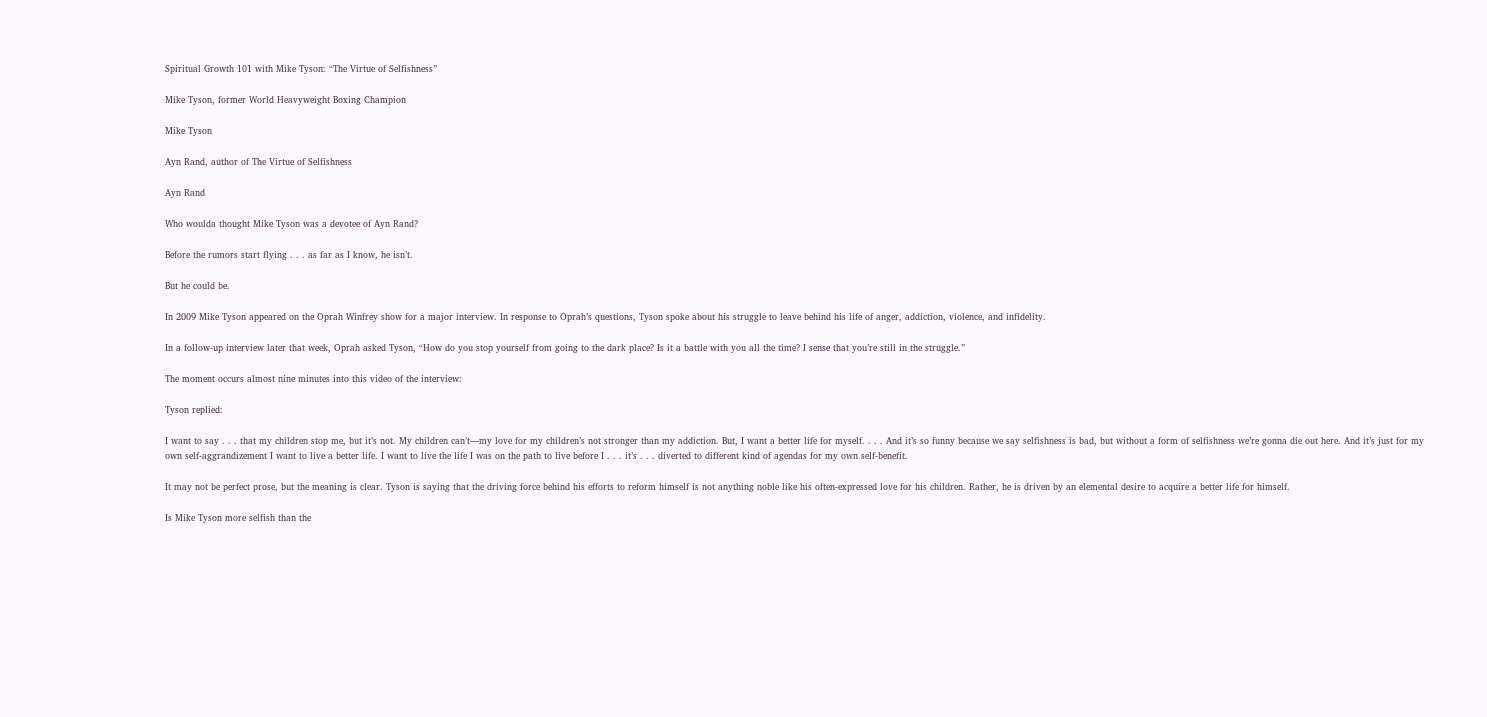Spiritual Growth 101 with Mike Tyson: “The Virtue of Selfishness”

Mike Tyson, former World Heavyweight Boxing Champion

Mike Tyson

Ayn Rand, author of The Virtue of Selfishness

Ayn Rand

Who woulda thought Mike Tyson was a devotee of Ayn Rand?

Before the rumors start flying . . . as far as I know, he isn’t.

But he could be.

In 2009 Mike Tyson appeared on the Oprah Winfrey show for a major interview. In response to Oprah’s questions, Tyson spoke about his struggle to leave behind his life of anger, addiction, violence, and infidelity.

In a follow-up interview later that week, Oprah asked Tyson, “How do you stop yourself from going to the dark place? Is it a battle with you all the time? I sense that you’re still in the struggle.”

The moment occurs almost nine minutes into this video of the interview:

Tyson replied:

I want to say . . . that my children stop me, but it’s not. My children can’t—my love for my children’s not stronger than my addiction. But, I want a better life for myself. . . . And it’s so funny because we say selfishness is bad, but without a form of selfishness we’re gonna die out here. And it’s just for my own self-aggrandizement I want to live a better life. I want to live the life I was on the path to live before I . . . it’s . . . diverted to different kind of agendas for my own self-benefit.

It may not be perfect prose, but the meaning is clear. Tyson is saying that the driving force behind his efforts to reform himself is not anything noble like his often-expressed love for his children. Rather, he is driven by an elemental desire to acquire a better life for himself.

Is Mike Tyson more selfish than the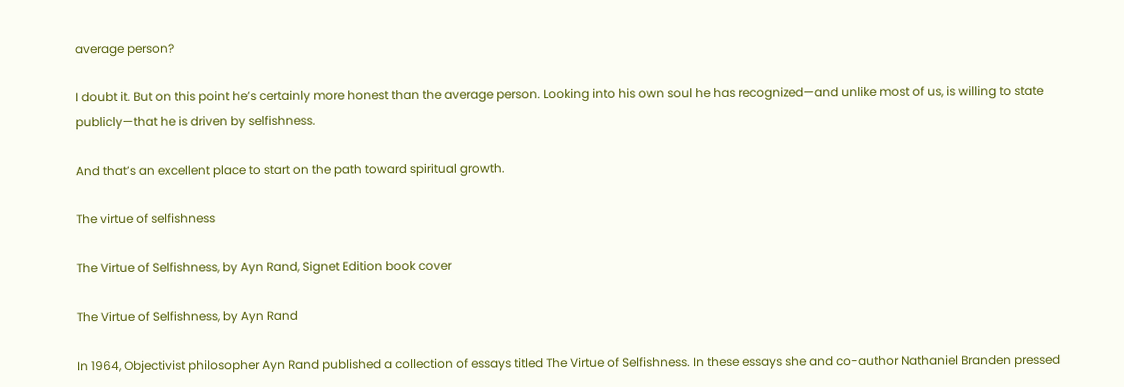average person?

I doubt it. But on this point he’s certainly more honest than the average person. Looking into his own soul he has recognized—and unlike most of us, is willing to state publicly—that he is driven by selfishness.

And that’s an excellent place to start on the path toward spiritual growth.

The virtue of selfishness

The Virtue of Selfishness, by Ayn Rand, Signet Edition book cover

The Virtue of Selfishness, by Ayn Rand

In 1964, Objectivist philosopher Ayn Rand published a collection of essays titled The Virtue of Selfishness. In these essays she and co-author Nathaniel Branden pressed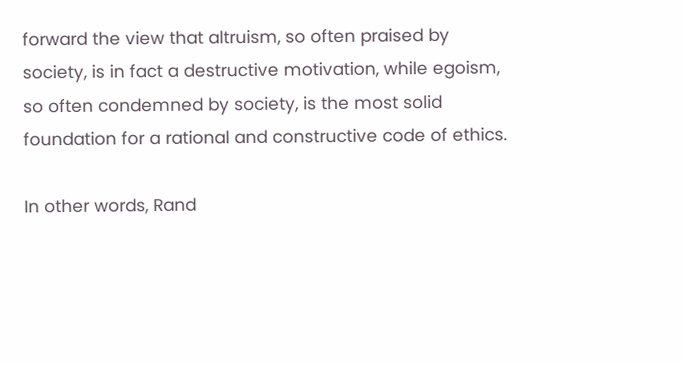forward the view that altruism, so often praised by society, is in fact a destructive motivation, while egoism, so often condemned by society, is the most solid foundation for a rational and constructive code of ethics.

In other words, Rand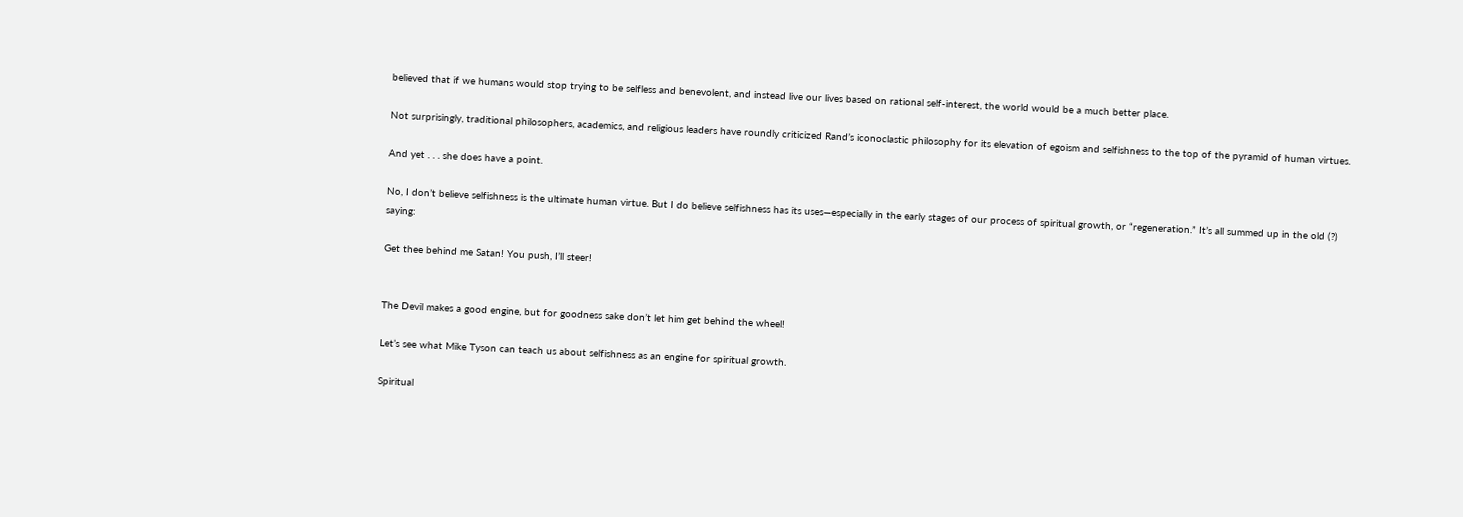believed that if we humans would stop trying to be selfless and benevolent, and instead live our lives based on rational self-interest, the world would be a much better place.

Not surprisingly, traditional philosophers, academics, and religious leaders have roundly criticized Rand’s iconoclastic philosophy for its elevation of egoism and selfishness to the top of the pyramid of human virtues.

And yet . . . she does have a point.

No, I don’t believe selfishness is the ultimate human virtue. But I do believe selfishness has its uses—especially in the early stages of our process of spiritual growth, or “regeneration.” It’s all summed up in the old (?) saying:

Get thee behind me Satan! You push, I’ll steer!


The Devil makes a good engine, but for goodness sake don’t let him get behind the wheel!

Let’s see what Mike Tyson can teach us about selfishness as an engine for spiritual growth.

Spiritual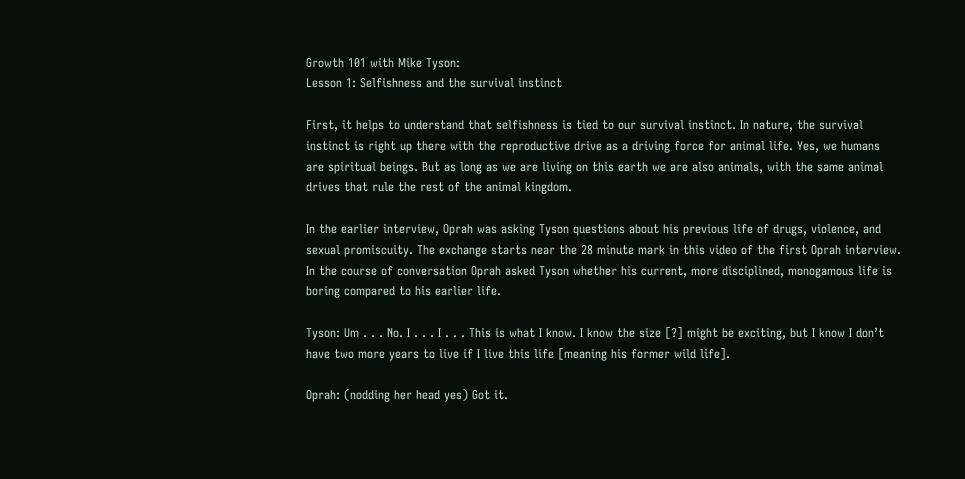Growth 101 with Mike Tyson:
Lesson 1: Selfishness and the survival instinct

First, it helps to understand that selfishness is tied to our survival instinct. In nature, the survival instinct is right up there with the reproductive drive as a driving force for animal life. Yes, we humans are spiritual beings. But as long as we are living on this earth we are also animals, with the same animal drives that rule the rest of the animal kingdom.

In the earlier interview, Oprah was asking Tyson questions about his previous life of drugs, violence, and sexual promiscuity. The exchange starts near the 28 minute mark in this video of the first Oprah interview. In the course of conversation Oprah asked Tyson whether his current, more disciplined, monogamous life is boring compared to his earlier life.

Tyson: Um . . . No. I . . . I . . . This is what I know. I know the size [?] might be exciting, but I know I don’t have two more years to live if I live this life [meaning his former wild life].

Oprah: (nodding her head yes) Got it.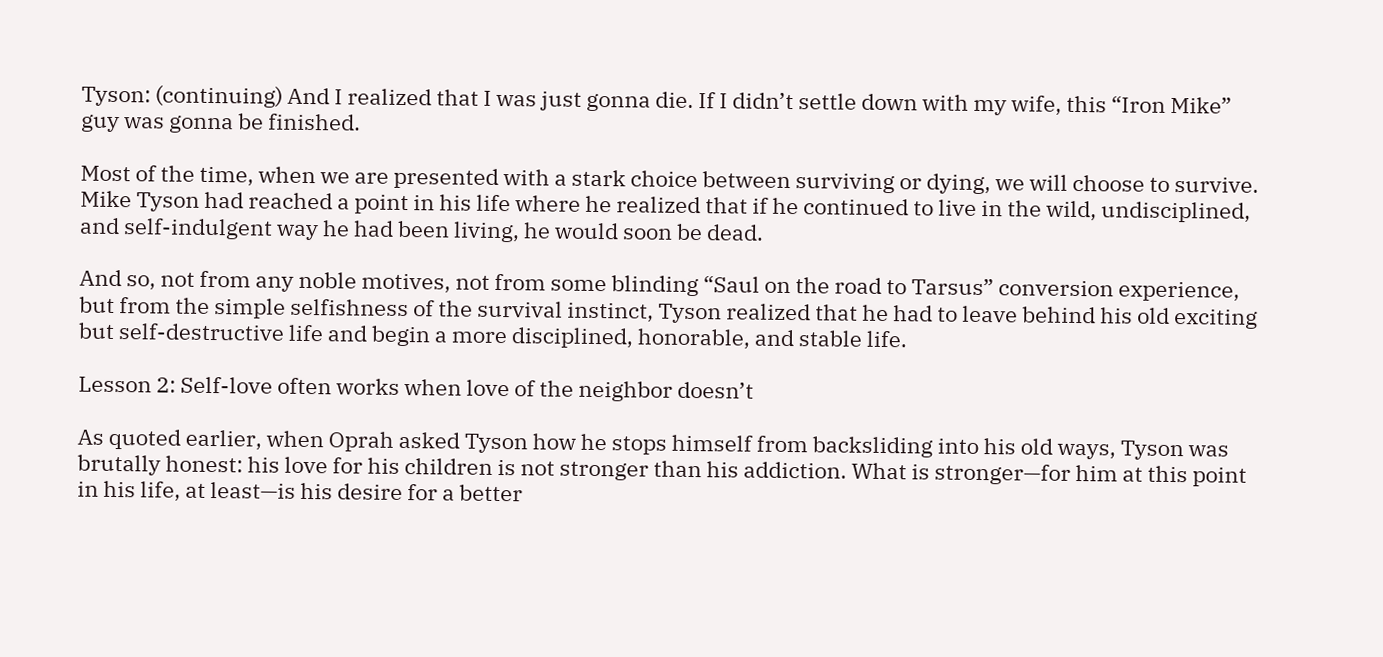Tyson: (continuing) And I realized that I was just gonna die. If I didn’t settle down with my wife, this “Iron Mike” guy was gonna be finished.

Most of the time, when we are presented with a stark choice between surviving or dying, we will choose to survive. Mike Tyson had reached a point in his life where he realized that if he continued to live in the wild, undisciplined, and self-indulgent way he had been living, he would soon be dead.

And so, not from any noble motives, not from some blinding “Saul on the road to Tarsus” conversion experience, but from the simple selfishness of the survival instinct, Tyson realized that he had to leave behind his old exciting but self-destructive life and begin a more disciplined, honorable, and stable life.

Lesson 2: Self-love often works when love of the neighbor doesn’t

As quoted earlier, when Oprah asked Tyson how he stops himself from backsliding into his old ways, Tyson was brutally honest: his love for his children is not stronger than his addiction. What is stronger—for him at this point in his life, at least—is his desire for a better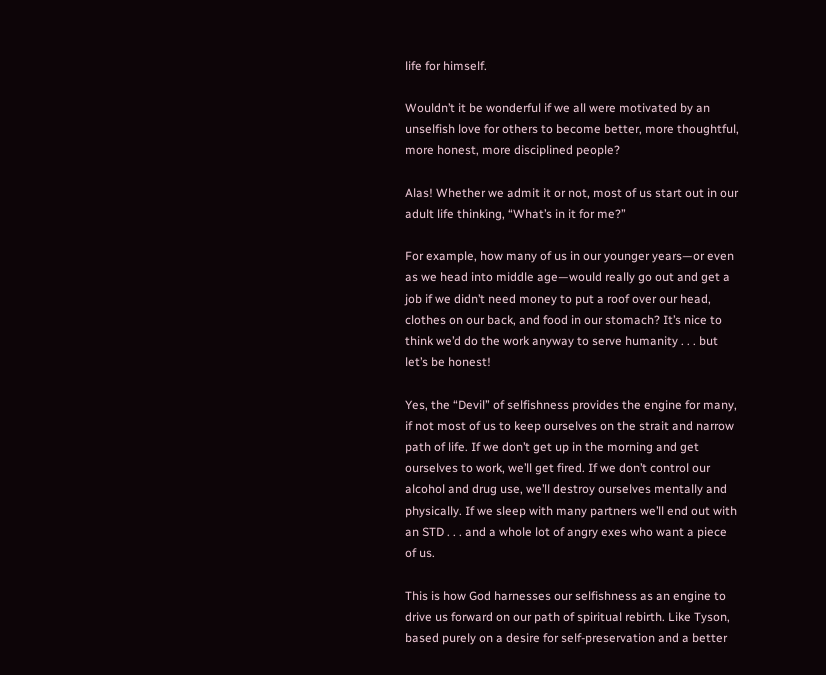life for himself.

Wouldn’t it be wonderful if we all were motivated by an unselfish love for others to become better, more thoughtful, more honest, more disciplined people?

Alas! Whether we admit it or not, most of us start out in our adult life thinking, “What’s in it for me?”

For example, how many of us in our younger years—or even as we head into middle age—would really go out and get a job if we didn’t need money to put a roof over our head, clothes on our back, and food in our stomach? It’s nice to think we’d do the work anyway to serve humanity . . . but let’s be honest!

Yes, the “Devil” of selfishness provides the engine for many, if not most of us to keep ourselves on the strait and narrow path of life. If we don’t get up in the morning and get ourselves to work, we’ll get fired. If we don’t control our alcohol and drug use, we’ll destroy ourselves mentally and physically. If we sleep with many partners we’ll end out with an STD . . . and a whole lot of angry exes who want a piece of us.

This is how God harnesses our selfishness as an engine to drive us forward on our path of spiritual rebirth. Like Tyson, based purely on a desire for self-preservation and a better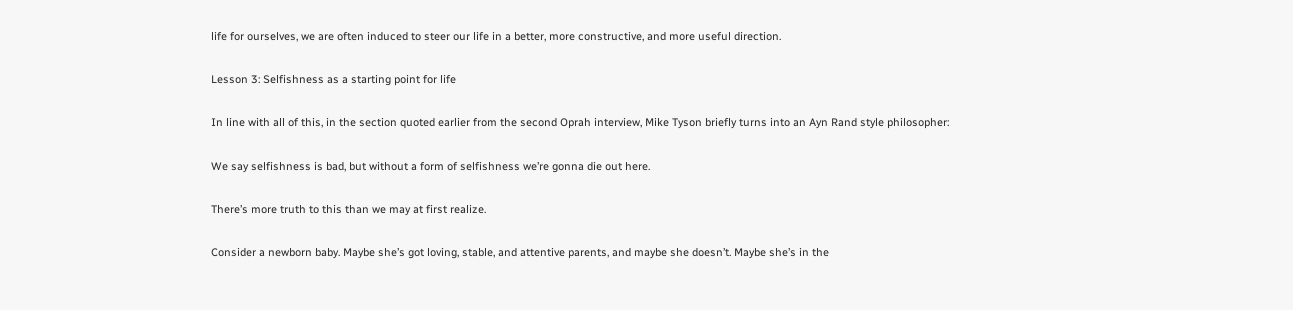life for ourselves, we are often induced to steer our life in a better, more constructive, and more useful direction.

Lesson 3: Selfishness as a starting point for life

In line with all of this, in the section quoted earlier from the second Oprah interview, Mike Tyson briefly turns into an Ayn Rand style philosopher:

We say selfishness is bad, but without a form of selfishness we’re gonna die out here.

There’s more truth to this than we may at first realize.

Consider a newborn baby. Maybe she’s got loving, stable, and attentive parents, and maybe she doesn’t. Maybe she’s in the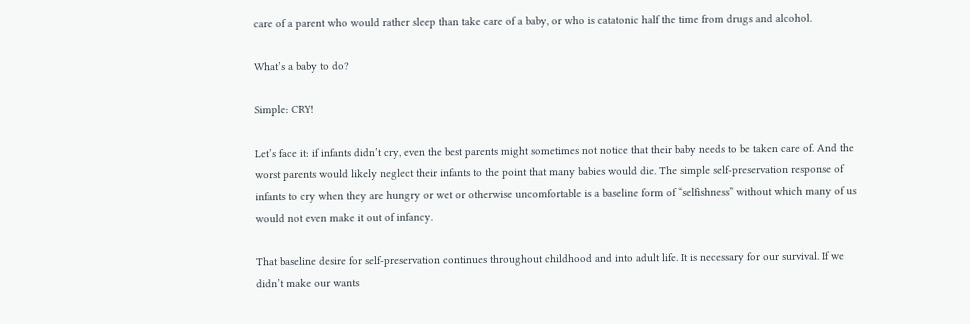care of a parent who would rather sleep than take care of a baby, or who is catatonic half the time from drugs and alcohol.

What’s a baby to do?

Simple: CRY!

Let’s face it: if infants didn’t cry, even the best parents might sometimes not notice that their baby needs to be taken care of. And the worst parents would likely neglect their infants to the point that many babies would die. The simple self-preservation response of infants to cry when they are hungry or wet or otherwise uncomfortable is a baseline form of “selfishness” without which many of us would not even make it out of infancy.

That baseline desire for self-preservation continues throughout childhood and into adult life. It is necessary for our survival. If we didn’t make our wants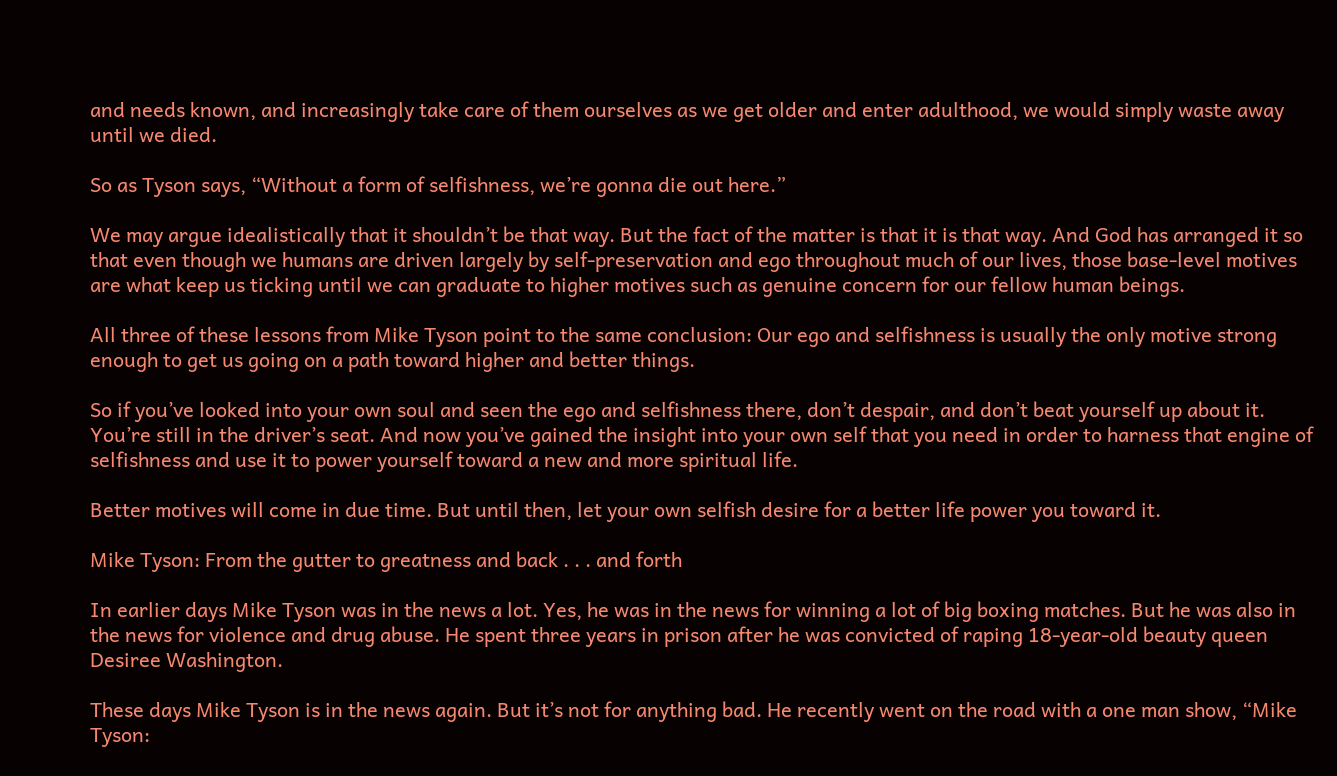and needs known, and increasingly take care of them ourselves as we get older and enter adulthood, we would simply waste away until we died.

So as Tyson says, “Without a form of selfishness, we’re gonna die out here.”

We may argue idealistically that it shouldn’t be that way. But the fact of the matter is that it is that way. And God has arranged it so that even though we humans are driven largely by self-preservation and ego throughout much of our lives, those base-level motives are what keep us ticking until we can graduate to higher motives such as genuine concern for our fellow human beings.

All three of these lessons from Mike Tyson point to the same conclusion: Our ego and selfishness is usually the only motive strong enough to get us going on a path toward higher and better things.

So if you’ve looked into your own soul and seen the ego and selfishness there, don’t despair, and don’t beat yourself up about it. You’re still in the driver’s seat. And now you’ve gained the insight into your own self that you need in order to harness that engine of selfishness and use it to power yourself toward a new and more spiritual life.

Better motives will come in due time. But until then, let your own selfish desire for a better life power you toward it.

Mike Tyson: From the gutter to greatness and back . . . and forth

In earlier days Mike Tyson was in the news a lot. Yes, he was in the news for winning a lot of big boxing matches. But he was also in the news for violence and drug abuse. He spent three years in prison after he was convicted of raping 18-year-old beauty queen Desiree Washington.

These days Mike Tyson is in the news again. But it’s not for anything bad. He recently went on the road with a one man show, “Mike Tyson: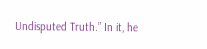Undisputed Truth.” In it, he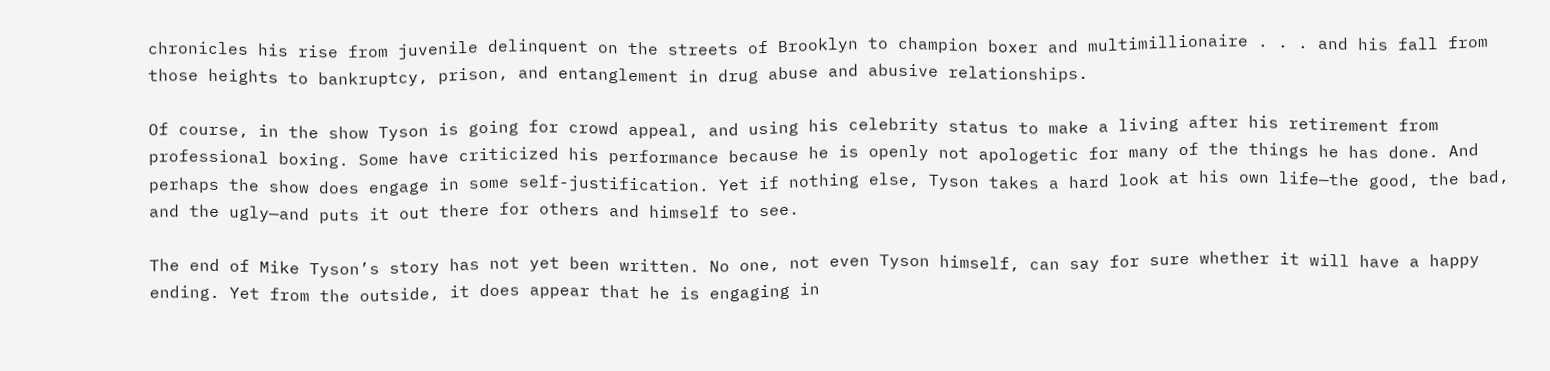chronicles his rise from juvenile delinquent on the streets of Brooklyn to champion boxer and multimillionaire . . . and his fall from those heights to bankruptcy, prison, and entanglement in drug abuse and abusive relationships.

Of course, in the show Tyson is going for crowd appeal, and using his celebrity status to make a living after his retirement from professional boxing. Some have criticized his performance because he is openly not apologetic for many of the things he has done. And perhaps the show does engage in some self-justification. Yet if nothing else, Tyson takes a hard look at his own life—the good, the bad, and the ugly—and puts it out there for others and himself to see.

The end of Mike Tyson’s story has not yet been written. No one, not even Tyson himself, can say for sure whether it will have a happy ending. Yet from the outside, it does appear that he is engaging in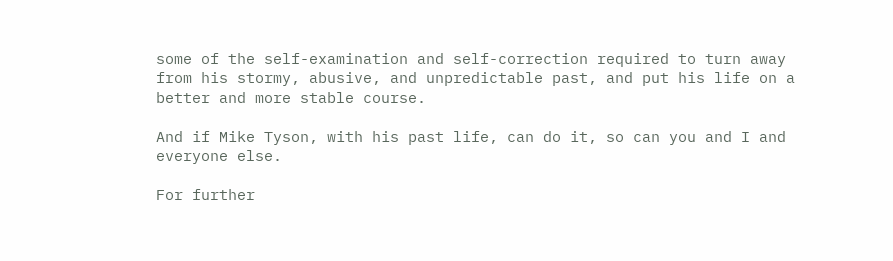some of the self-examination and self-correction required to turn away from his stormy, abusive, and unpredictable past, and put his life on a better and more stable course.

And if Mike Tyson, with his past life, can do it, so can you and I and everyone else.

For further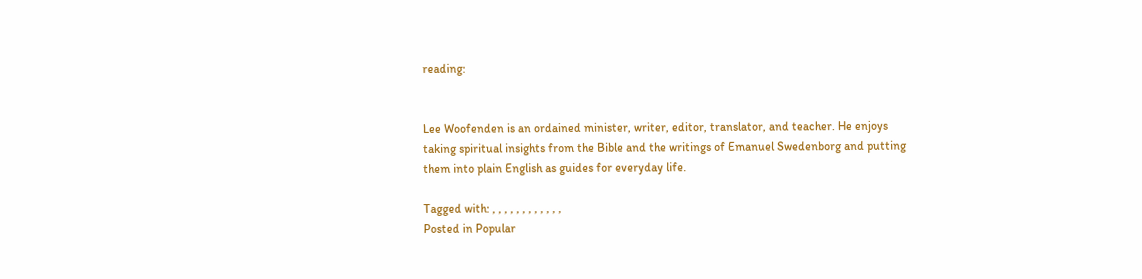reading:


Lee Woofenden is an ordained minister, writer, editor, translator, and teacher. He enjoys taking spiritual insights from the Bible and the writings of Emanuel Swedenborg and putting them into plain English as guides for everyday life.

Tagged with: , , , , , , , , , , , ,
Posted in Popular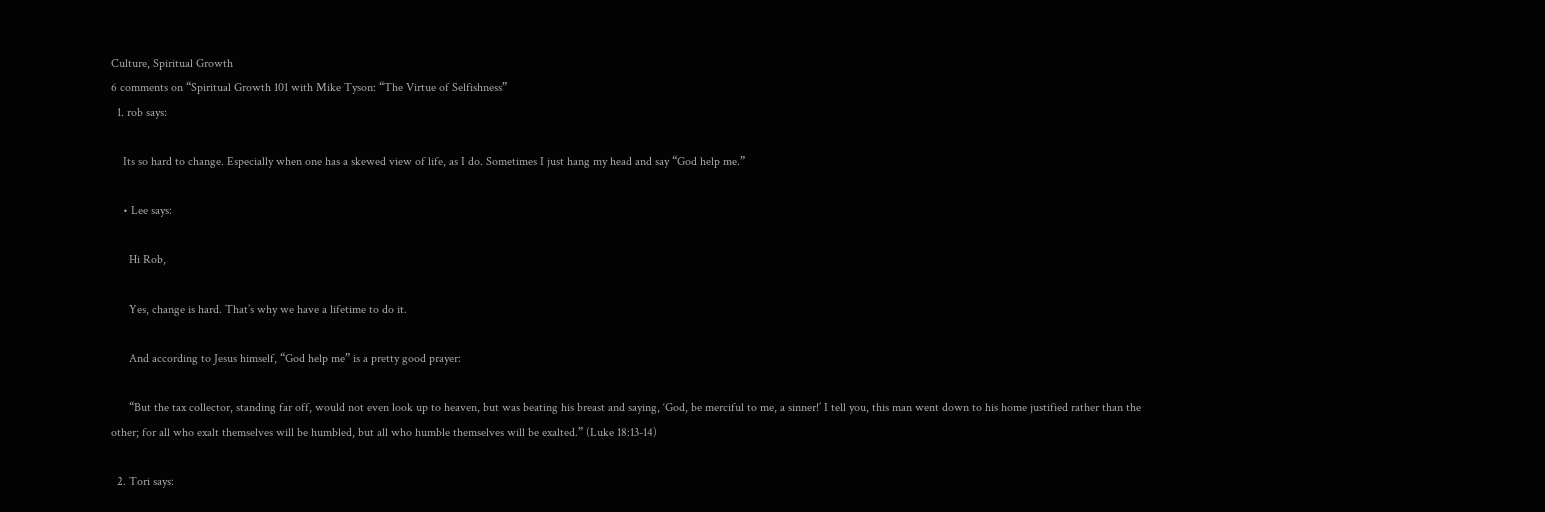Culture, Spiritual Growth
6 comments on “Spiritual Growth 101 with Mike Tyson: “The Virtue of Selfishness”
  1. rob says:

    Its so hard to change. Especially when one has a skewed view of life, as I do. Sometimes I just hang my head and say “God help me.”

    • Lee says:

      Hi Rob,

      Yes, change is hard. That’s why we have a lifetime to do it.

      And according to Jesus himself, “God help me” is a pretty good prayer:

      “But the tax collector, standing far off, would not even look up to heaven, but was beating his breast and saying, ‘God, be merciful to me, a sinner!’ I tell you, this man went down to his home justified rather than the other; for all who exalt themselves will be humbled, but all who humble themselves will be exalted.” (Luke 18:13-14)

  2. Tori says: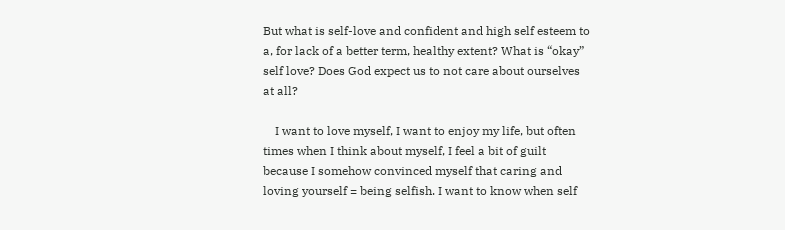But what is self-love and confident and high self esteem to a, for lack of a better term, healthy extent? What is “okay” self love? Does God expect us to not care about ourselves at all?

    I want to love myself, I want to enjoy my life, but often times when I think about myself, I feel a bit of guilt because I somehow convinced myself that caring and loving yourself = being selfish. I want to know when self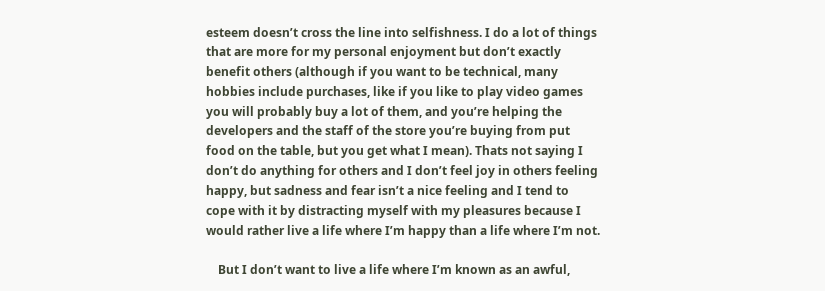esteem doesn’t cross the line into selfishness. I do a lot of things that are more for my personal enjoyment but don’t exactly benefit others (although if you want to be technical, many hobbies include purchases, like if you like to play video games you will probably buy a lot of them, and you’re helping the developers and the staff of the store you’re buying from put food on the table, but you get what I mean). Thats not saying I don’t do anything for others and I don’t feel joy in others feeling happy, but sadness and fear isn’t a nice feeling and I tend to cope with it by distracting myself with my pleasures because I would rather live a life where I’m happy than a life where I’m not.

    But I don’t want to live a life where I’m known as an awful,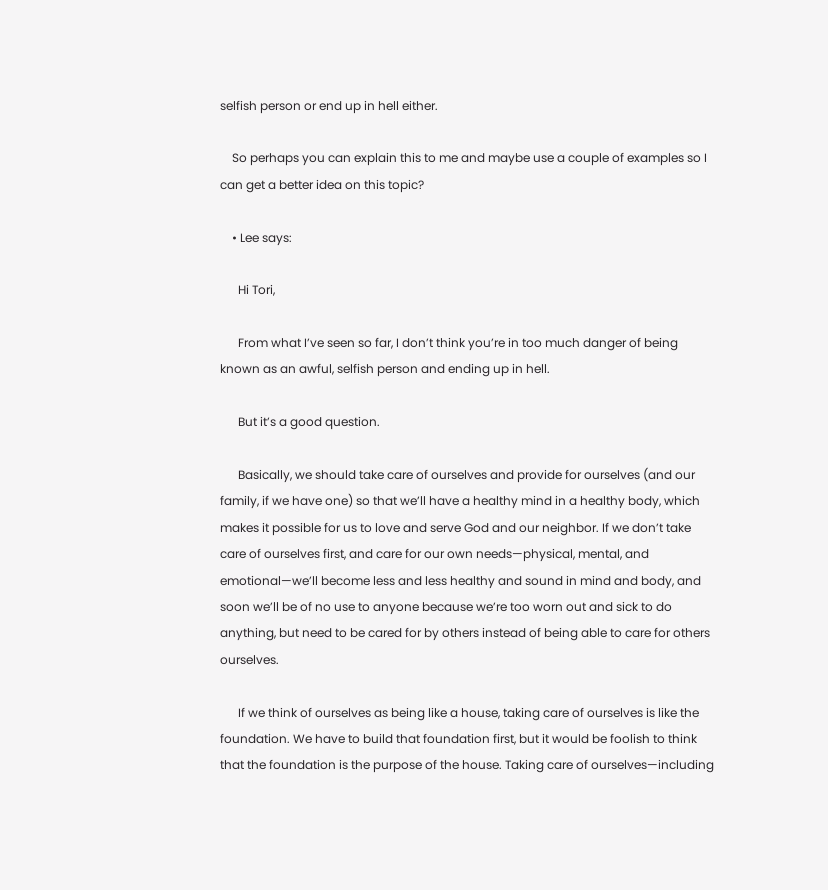selfish person or end up in hell either.

    So perhaps you can explain this to me and maybe use a couple of examples so I can get a better idea on this topic?

    • Lee says:

      Hi Tori,

      From what I’ve seen so far, I don’t think you’re in too much danger of being known as an awful, selfish person and ending up in hell.

      But it’s a good question.

      Basically, we should take care of ourselves and provide for ourselves (and our family, if we have one) so that we’ll have a healthy mind in a healthy body, which makes it possible for us to love and serve God and our neighbor. If we don’t take care of ourselves first, and care for our own needs—physical, mental, and emotional—we’ll become less and less healthy and sound in mind and body, and soon we’ll be of no use to anyone because we’re too worn out and sick to do anything, but need to be cared for by others instead of being able to care for others ourselves.

      If we think of ourselves as being like a house, taking care of ourselves is like the foundation. We have to build that foundation first, but it would be foolish to think that the foundation is the purpose of the house. Taking care of ourselves—including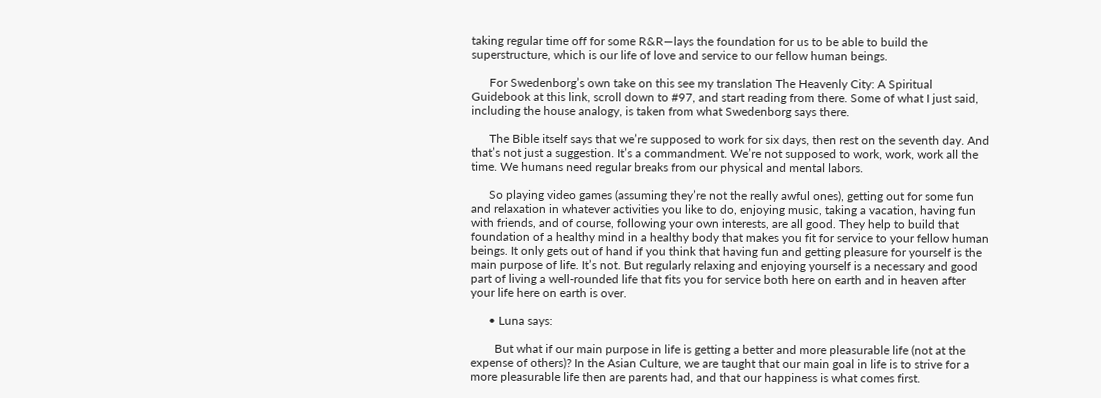taking regular time off for some R&R—lays the foundation for us to be able to build the superstructure, which is our life of love and service to our fellow human beings.

      For Swedenborg’s own take on this see my translation The Heavenly City: A Spiritual Guidebook at this link, scroll down to #97, and start reading from there. Some of what I just said, including the house analogy, is taken from what Swedenborg says there.

      The Bible itself says that we’re supposed to work for six days, then rest on the seventh day. And that’s not just a suggestion. It’s a commandment. We’re not supposed to work, work, work all the time. We humans need regular breaks from our physical and mental labors.

      So playing video games (assuming they’re not the really awful ones), getting out for some fun and relaxation in whatever activities you like to do, enjoying music, taking a vacation, having fun with friends, and of course, following your own interests, are all good. They help to build that foundation of a healthy mind in a healthy body that makes you fit for service to your fellow human beings. It only gets out of hand if you think that having fun and getting pleasure for yourself is the main purpose of life. It’s not. But regularly relaxing and enjoying yourself is a necessary and good part of living a well-rounded life that fits you for service both here on earth and in heaven after your life here on earth is over.

      • Luna says:

        But what if our main purpose in life is getting a better and more pleasurable life (not at the expense of others)? In the Asian Culture, we are taught that our main goal in life is to strive for a more pleasurable life then are parents had, and that our happiness is what comes first.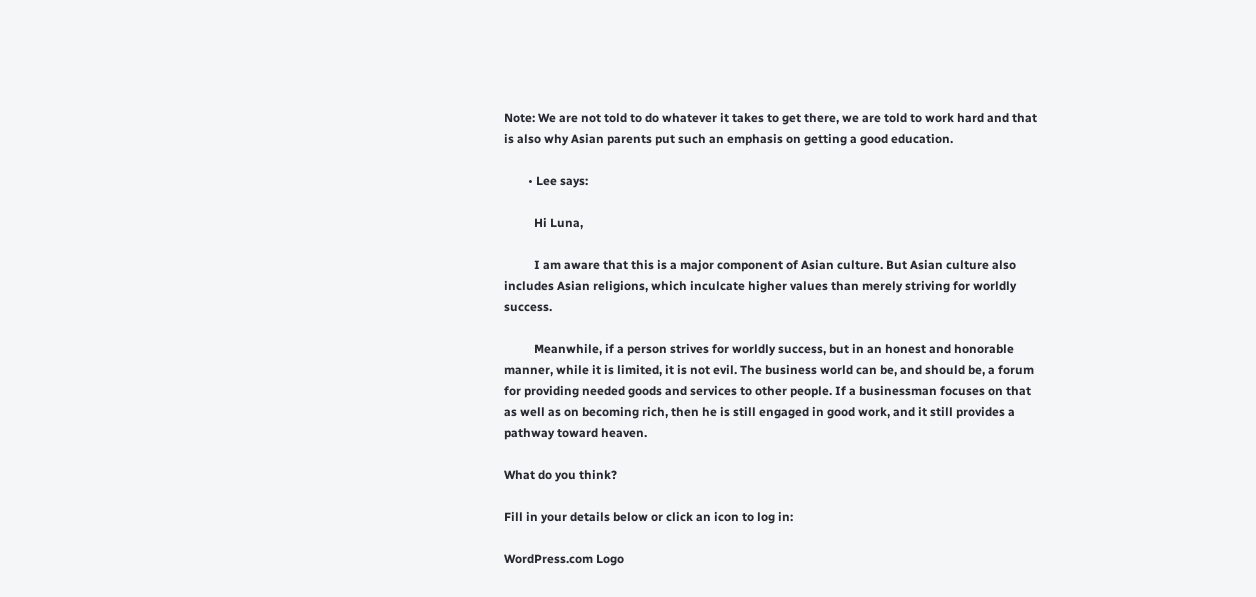Note: We are not told to do whatever it takes to get there, we are told to work hard and that is also why Asian parents put such an emphasis on getting a good education.

        • Lee says:

          Hi Luna,

          I am aware that this is a major component of Asian culture. But Asian culture also includes Asian religions, which inculcate higher values than merely striving for worldly success.

          Meanwhile, if a person strives for worldly success, but in an honest and honorable manner, while it is limited, it is not evil. The business world can be, and should be, a forum for providing needed goods and services to other people. If a businessman focuses on that as well as on becoming rich, then he is still engaged in good work, and it still provides a pathway toward heaven.

What do you think?

Fill in your details below or click an icon to log in:

WordPress.com Logo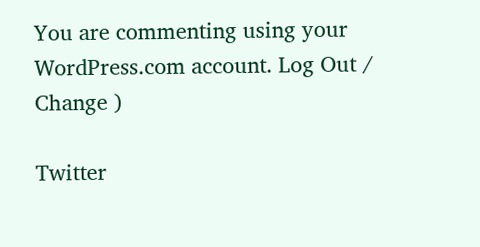You are commenting using your WordPress.com account. Log Out /  Change )

Twitter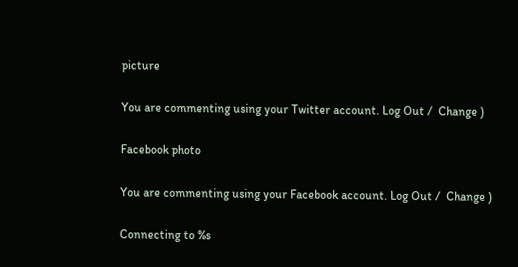picture

You are commenting using your Twitter account. Log Out /  Change )

Facebook photo

You are commenting using your Facebook account. Log Out /  Change )

Connecting to %s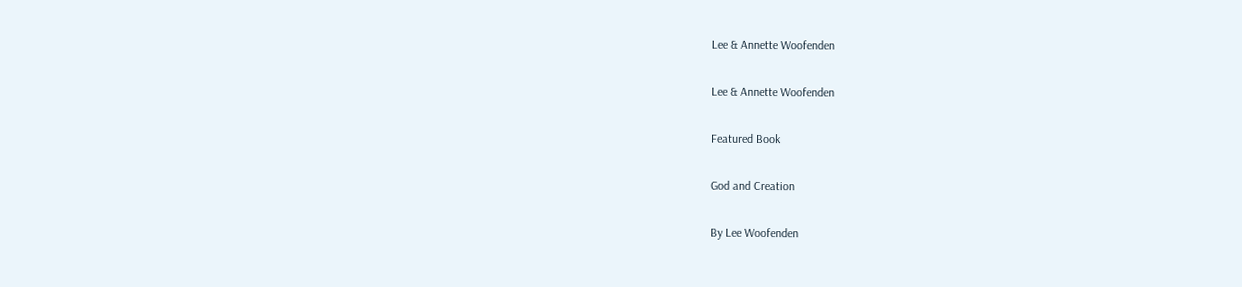Lee & Annette Woofenden

Lee & Annette Woofenden

Featured Book

God and Creation

By Lee Woofenden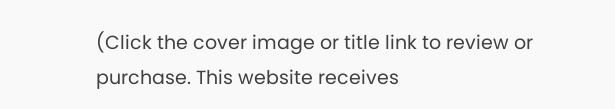(Click the cover image or title link to review or purchase. This website receives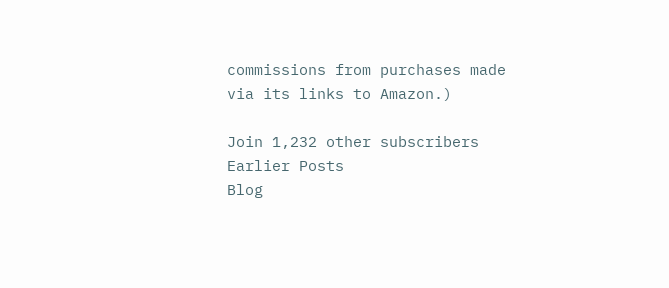commissions from purchases made via its links to Amazon.)

Join 1,232 other subscribers
Earlier Posts
Blog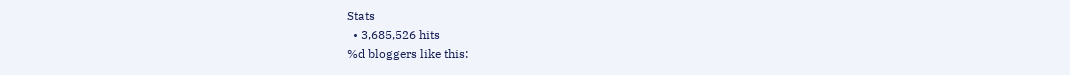Stats
  • 3,685,526 hits
%d bloggers like this: